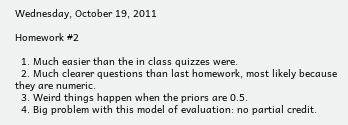Wednesday, October 19, 2011

Homework #2

  1. Much easier than the in class quizzes were.
  2. Much clearer questions than last homework, most likely because they are numeric.
  3. Weird things happen when the priors are 0.5.
  4. Big problem with this model of evaluation: no partial credit.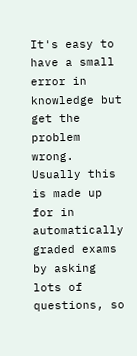It's easy to have a small error in knowledge but get the problem wrong.  Usually this is made up for in automatically graded exams by asking lots of questions, so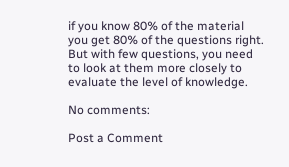if you know 80% of the material you get 80% of the questions right.  But with few questions, you need to look at them more closely to evaluate the level of knowledge.

No comments:

Post a Comment